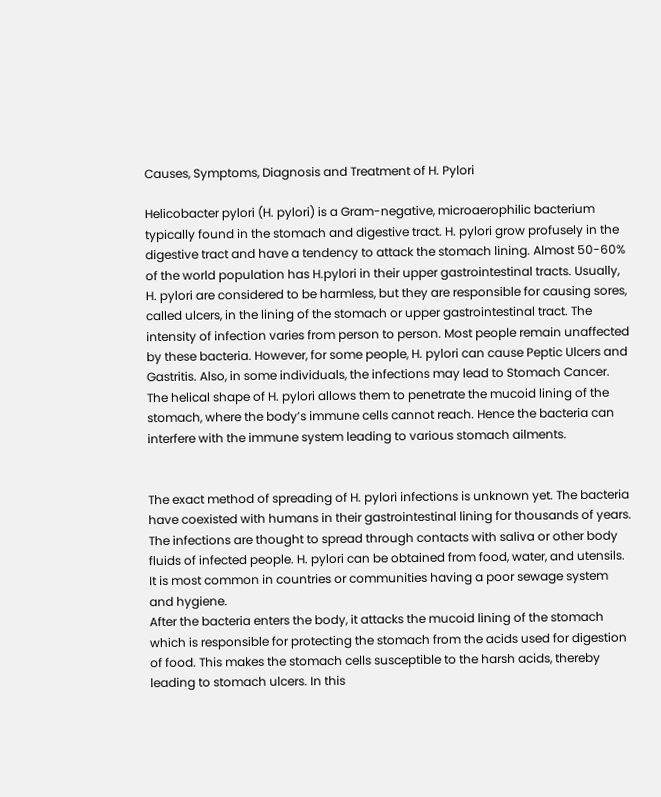Causes, Symptoms, Diagnosis and Treatment of H. Pylori

Helicobacter pylori (H. pylori) is a Gram-negative, microaerophilic bacterium typically found in the stomach and digestive tract. H. pylori grow profusely in the digestive tract and have a tendency to attack the stomach lining. Almost 50-60% of the world population has H.pylori in their upper gastrointestinal tracts. Usually, H. pylori are considered to be harmless, but they are responsible for causing sores, called ulcers, in the lining of the stomach or upper gastrointestinal tract. The intensity of infection varies from person to person. Most people remain unaffected by these bacteria. However, for some people, H. pylori can cause Peptic Ulcers and Gastritis. Also, in some individuals, the infections may lead to Stomach Cancer.
The helical shape of H. pylori allows them to penetrate the mucoid lining of the stomach, where the body’s immune cells cannot reach. Hence the bacteria can interfere with the immune system leading to various stomach ailments.


The exact method of spreading of H. pylori infections is unknown yet. The bacteria have coexisted with humans in their gastrointestinal lining for thousands of years. The infections are thought to spread through contacts with saliva or other body fluids of infected people. H. pylori can be obtained from food, water, and utensils. It is most common in countries or communities having a poor sewage system and hygiene.
After the bacteria enters the body, it attacks the mucoid lining of the stomach which is responsible for protecting the stomach from the acids used for digestion of food. This makes the stomach cells susceptible to the harsh acids, thereby leading to stomach ulcers. In this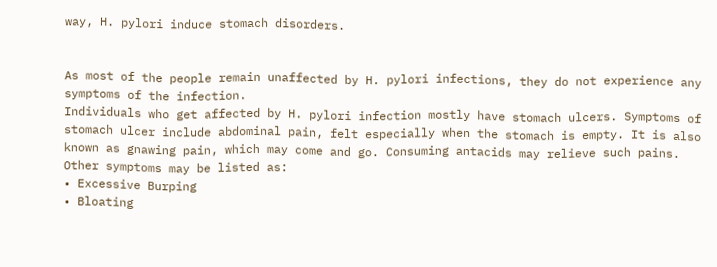way, H. pylori induce stomach disorders.


As most of the people remain unaffected by H. pylori infections, they do not experience any symptoms of the infection.
Individuals who get affected by H. pylori infection mostly have stomach ulcers. Symptoms of stomach ulcer include abdominal pain, felt especially when the stomach is empty. It is also known as gnawing pain, which may come and go. Consuming antacids may relieve such pains. Other symptoms may be listed as:
• Excessive Burping
• Bloating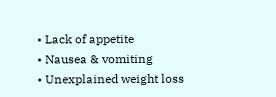• Lack of appetite
• Nausea & vomiting
• Unexplained weight loss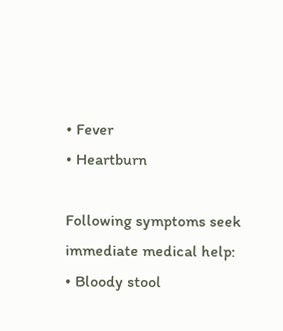• Fever
• Heartburn

Following symptoms seek immediate medical help:
• Bloody stool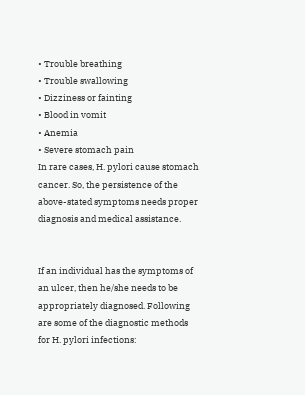• Trouble breathing
• Trouble swallowing
• Dizziness or fainting
• Blood in vomit
• Anemia
• Severe stomach pain
In rare cases, H. pylori cause stomach cancer. So, the persistence of the above-stated symptoms needs proper diagnosis and medical assistance.


If an individual has the symptoms of an ulcer, then he/she needs to be appropriately diagnosed. Following are some of the diagnostic methods for H. pylori infections: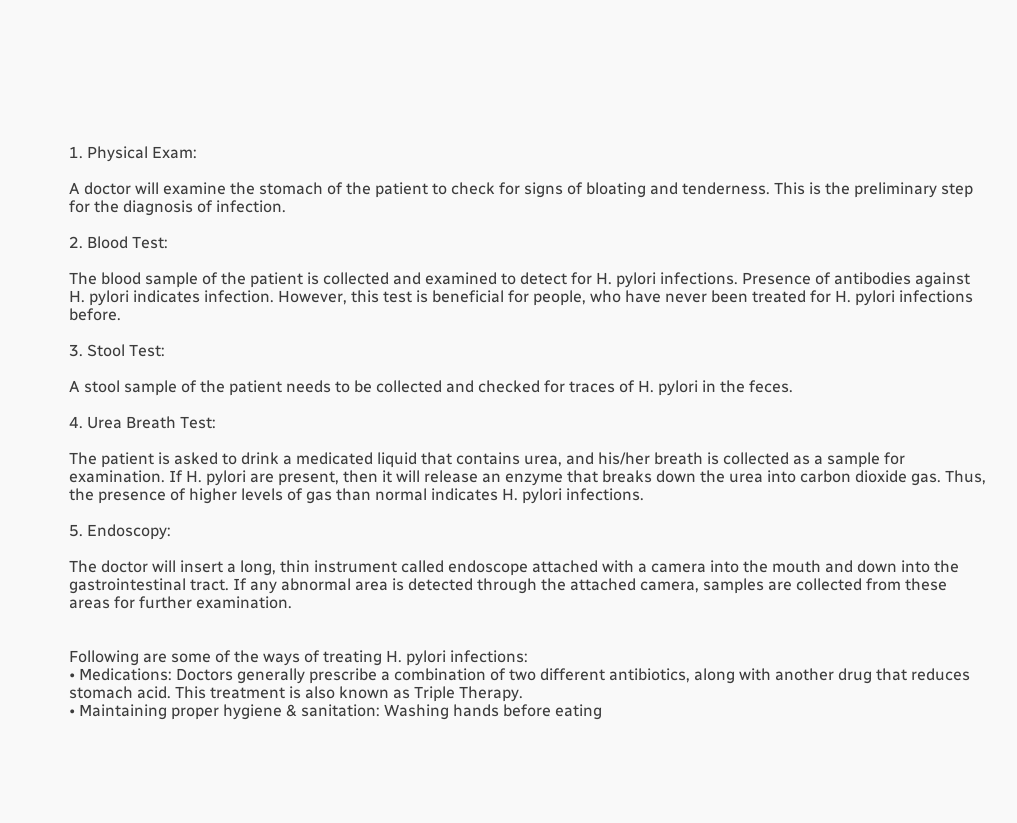1. Physical Exam:

A doctor will examine the stomach of the patient to check for signs of bloating and tenderness. This is the preliminary step for the diagnosis of infection.

2. Blood Test:

The blood sample of the patient is collected and examined to detect for H. pylori infections. Presence of antibodies against H. pylori indicates infection. However, this test is beneficial for people, who have never been treated for H. pylori infections before.

3. Stool Test:

A stool sample of the patient needs to be collected and checked for traces of H. pylori in the feces.

4. Urea Breath Test:

The patient is asked to drink a medicated liquid that contains urea, and his/her breath is collected as a sample for examination. If H. pylori are present, then it will release an enzyme that breaks down the urea into carbon dioxide gas. Thus, the presence of higher levels of gas than normal indicates H. pylori infections.

5. Endoscopy:

The doctor will insert a long, thin instrument called endoscope attached with a camera into the mouth and down into the gastrointestinal tract. If any abnormal area is detected through the attached camera, samples are collected from these areas for further examination.


Following are some of the ways of treating H. pylori infections:
• Medications: Doctors generally prescribe a combination of two different antibiotics, along with another drug that reduces stomach acid. This treatment is also known as Triple Therapy.
• Maintaining proper hygiene & sanitation: Washing hands before eating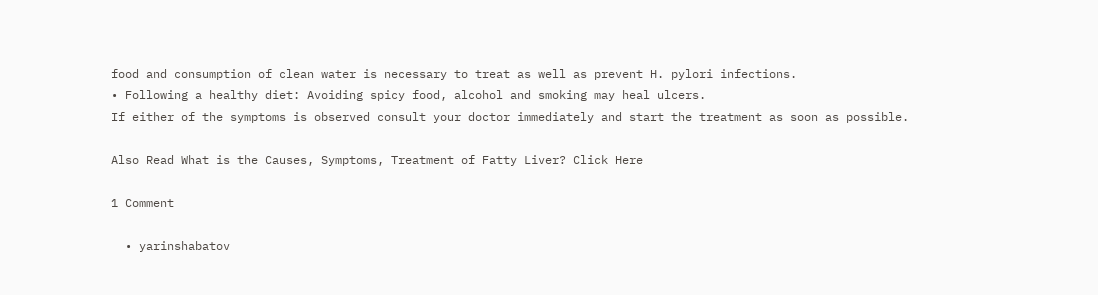food and consumption of clean water is necessary to treat as well as prevent H. pylori infections.
• Following a healthy diet: Avoiding spicy food, alcohol and smoking may heal ulcers.
If either of the symptoms is observed consult your doctor immediately and start the treatment as soon as possible.

Also Read What is the Causes, Symptoms, Treatment of Fatty Liver? Click Here

1 Comment

  • yarinshabatov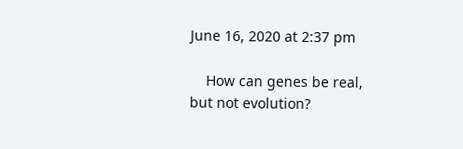June 16, 2020 at 2:37 pm

    How can genes be real, but not evolution?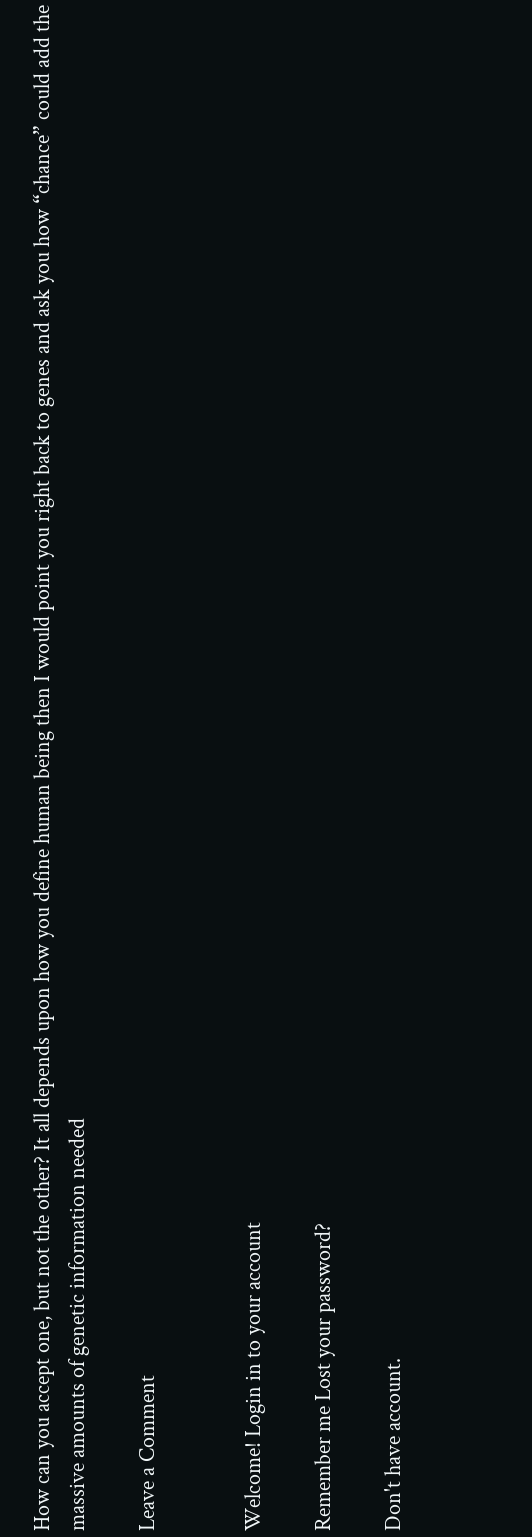How can you accept one, but not the other? It all depends upon how you define human being then I would point you right back to genes and ask you how “chance” could add the massive amounts of genetic information needed

Leave a Comment


Welcome! Login in to your account

Remember me Lost your password?

Don't have account.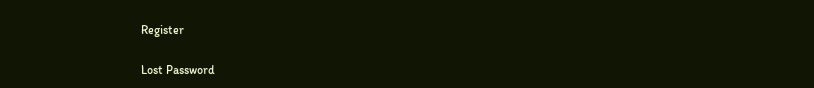Register

Lost Password